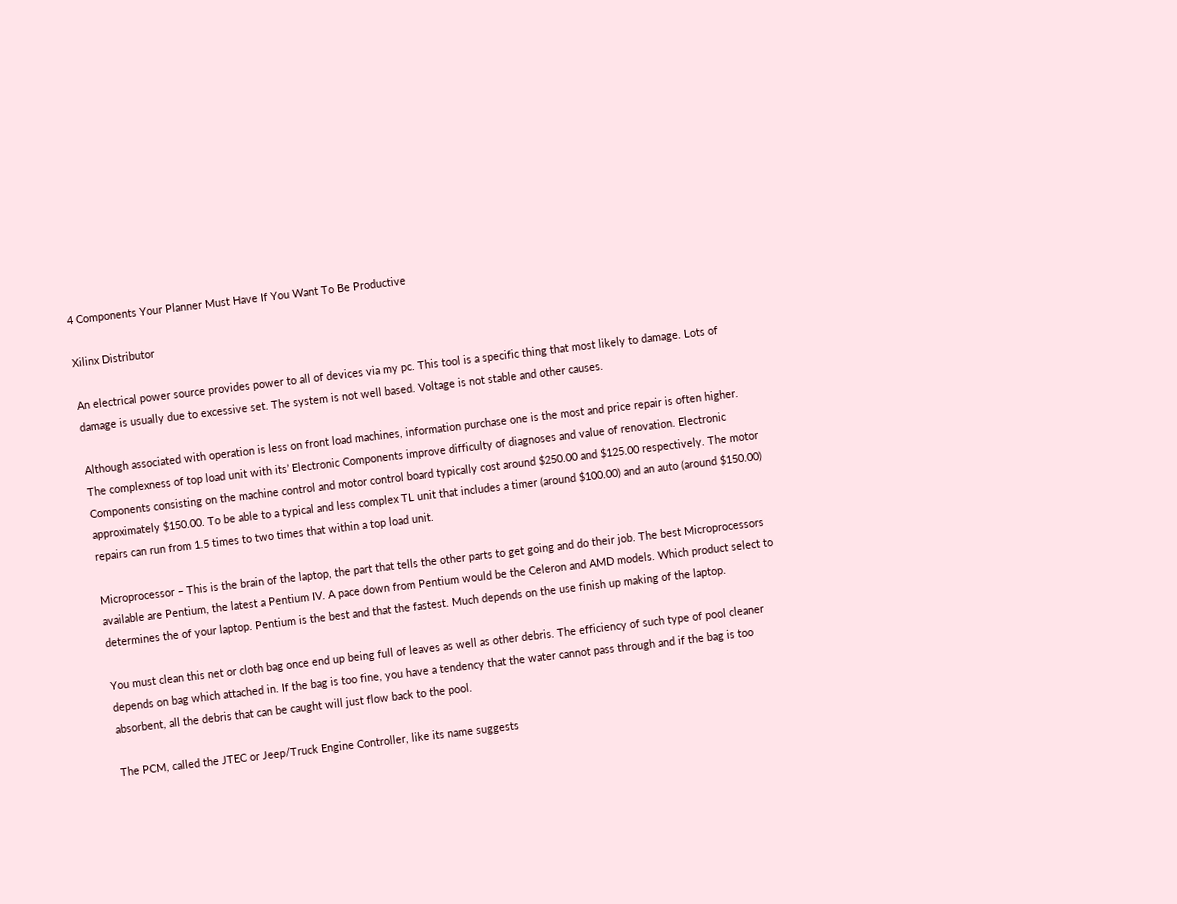4 Components Your Planner Must Have If You Want To Be Productive

Xilinx Distributor

An electrical power source provides power to all of devices via my pc. This tool is a specific thing that most likely to damage. Lots of damage is usually due to excessive set. The system is not well based. Voltage is not stable and other causes.

Although associated with operation is less on front load machines, information purchase one is the most and price repair is often higher. The complexness of top load unit with its’ Electronic Components improve difficulty of diagnoses and value of renovation. Electronic Components consisting on the machine control and motor control board typically cost around $250.00 and $125.00 respectively. The motor approximately $150.00. To be able to a typical and less complex TL unit that includes a timer (around $100.00) and an auto (around $150.00) repairs can run from 1.5 times to two times that within a top load unit.

Microprocessor – This is the brain of the laptop, the part that tells the other parts to get going and do their job. The best Microprocessors available are Pentium, the latest a Pentium IV. A pace down from Pentium would be the Celeron and AMD models. Which product select to determines the of your laptop. Pentium is the best and that the fastest. Much depends on the use finish up making of the laptop.

You must clean this net or cloth bag once end up being full of leaves as well as other debris. The efficiency of such type of pool cleaner depends on bag which attached in. If the bag is too fine, you have a tendency that the water cannot pass through and if the bag is too absorbent, all the debris that can be caught will just flow back to the pool.

The PCM, called the JTEC or Jeep/Truck Engine Controller, like its name suggests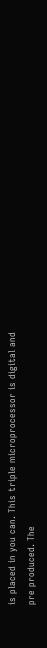is placed in you can. This triple microprocessor is digital and pre produced. The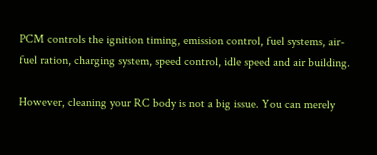PCM controls the ignition timing, emission control, fuel systems, air-fuel ration, charging system, speed control, idle speed and air building.

However, cleaning your RC body is not a big issue. You can merely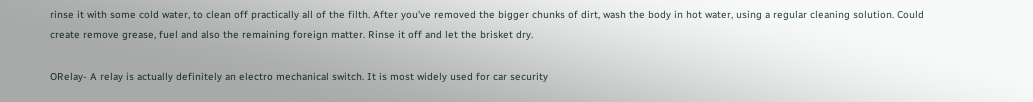rinse it with some cold water, to clean off practically all of the filth. After you’ve removed the bigger chunks of dirt, wash the body in hot water, using a regular cleaning solution. Could create remove grease, fuel and also the remaining foreign matter. Rinse it off and let the brisket dry.

ORelay- A relay is actually definitely an electro mechanical switch. It is most widely used for car security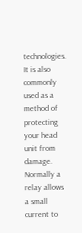technologies. It is also commonly used as a method of protecting your head unit from damage. Normally a relay allows a small current to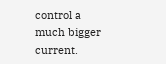control a much bigger current.